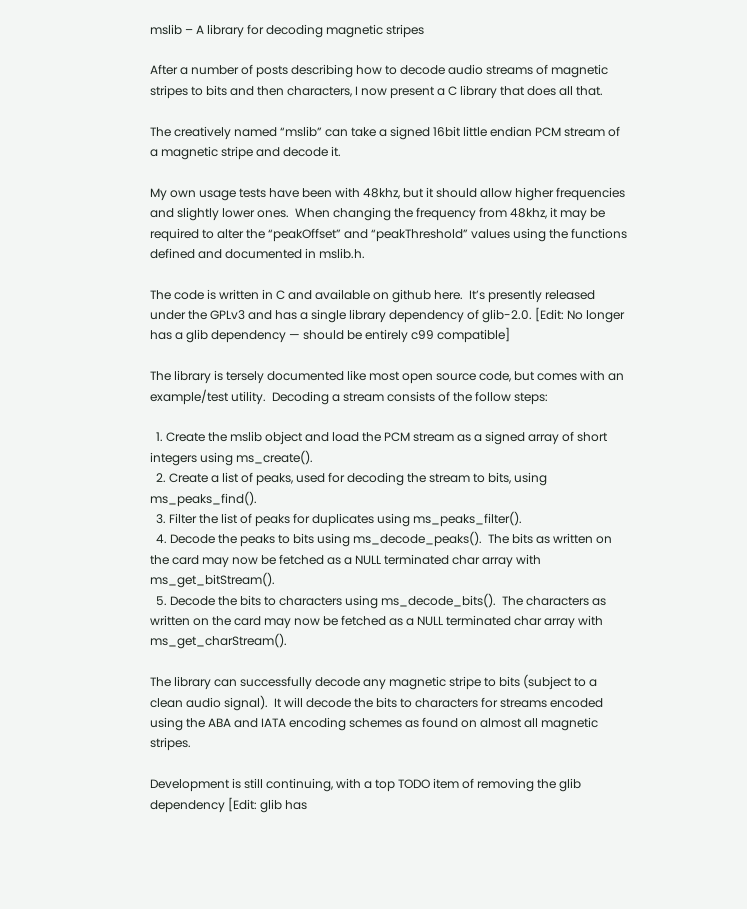mslib – A library for decoding magnetic stripes

After a number of posts describing how to decode audio streams of magnetic stripes to bits and then characters, I now present a C library that does all that.

The creatively named “mslib” can take a signed 16bit little endian PCM stream of a magnetic stripe and decode it.

My own usage tests have been with 48khz, but it should allow higher frequencies and slightly lower ones.  When changing the frequency from 48khz, it may be required to alter the “peakOffset” and “peakThreshold” values using the functions defined and documented in mslib.h.

The code is written in C and available on github here.  It’s presently released under the GPLv3 and has a single library dependency of glib-2.0. [Edit: No longer has a glib dependency — should be entirely c99 compatible]

The library is tersely documented like most open source code, but comes with an example/test utility.  Decoding a stream consists of the follow steps:

  1. Create the mslib object and load the PCM stream as a signed array of short integers using ms_create().
  2. Create a list of peaks, used for decoding the stream to bits, using ms_peaks_find().
  3. Filter the list of peaks for duplicates using ms_peaks_filter().
  4. Decode the peaks to bits using ms_decode_peaks().  The bits as written on the card may now be fetched as a NULL terminated char array with ms_get_bitStream().
  5. Decode the bits to characters using ms_decode_bits().  The characters as written on the card may now be fetched as a NULL terminated char array with ms_get_charStream().

The library can successfully decode any magnetic stripe to bits (subject to a clean audio signal).  It will decode the bits to characters for streams encoded using the ABA and IATA encoding schemes as found on almost all magnetic stripes.

Development is still continuing, with a top TODO item of removing the glib dependency [Edit: glib has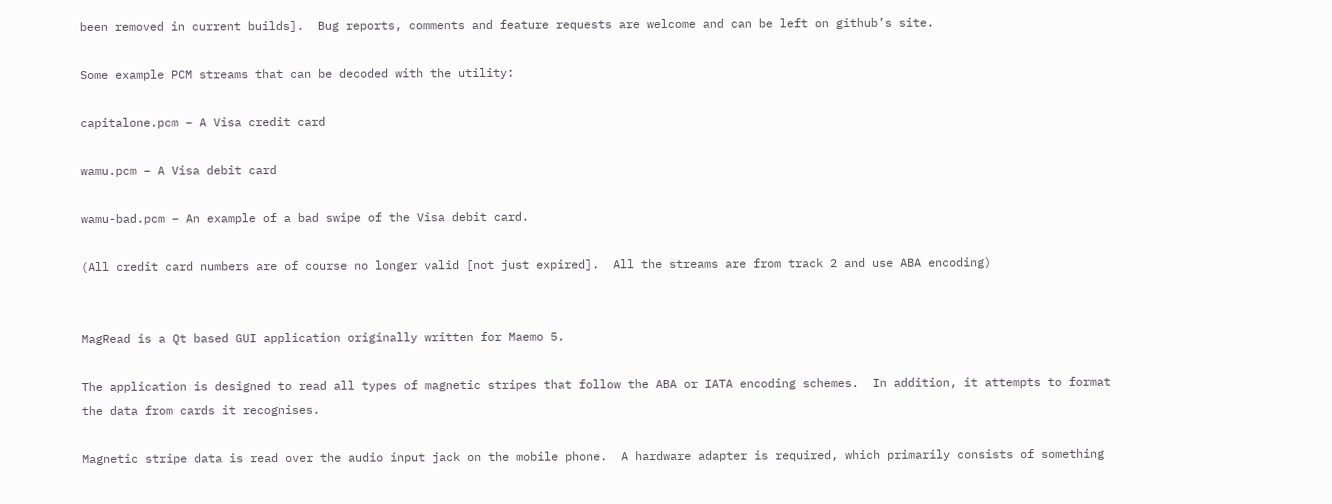been removed in current builds].  Bug reports, comments and feature requests are welcome and can be left on github’s site.

Some example PCM streams that can be decoded with the utility:

capitalone.pcm – A Visa credit card

wamu.pcm – A Visa debit card

wamu-bad.pcm – An example of a bad swipe of the Visa debit card.

(All credit card numbers are of course no longer valid [not just expired].  All the streams are from track 2 and use ABA encoding)


MagRead is a Qt based GUI application originally written for Maemo 5.

The application is designed to read all types of magnetic stripes that follow the ABA or IATA encoding schemes.  In addition, it attempts to format the data from cards it recognises.

Magnetic stripe data is read over the audio input jack on the mobile phone.  A hardware adapter is required, which primarily consists of something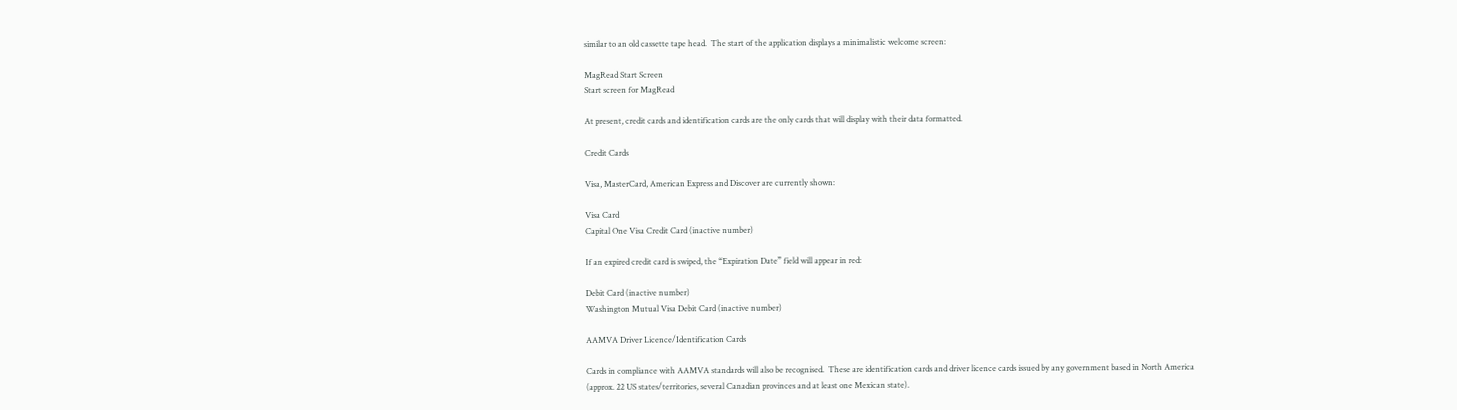similar to an old cassette tape head.  The start of the application displays a minimalistic welcome screen:

MagRead Start Screen
Start screen for MagRead

At present, credit cards and identification cards are the only cards that will display with their data formatted.

Credit Cards

Visa, MasterCard, American Express and Discover are currently shown:

Visa Card
Capital One Visa Credit Card (inactive number)

If an expired credit card is swiped, the “Expiration Date” field will appear in red:

Debit Card (inactive number)
Washington Mutual Visa Debit Card (inactive number)

AAMVA Driver Licence/Identification Cards

Cards in compliance with AAMVA standards will also be recognised.  These are identification cards and driver licence cards issued by any government based in North America (approx. 22 US states/territories, several Canadian provinces and at least one Mexican state).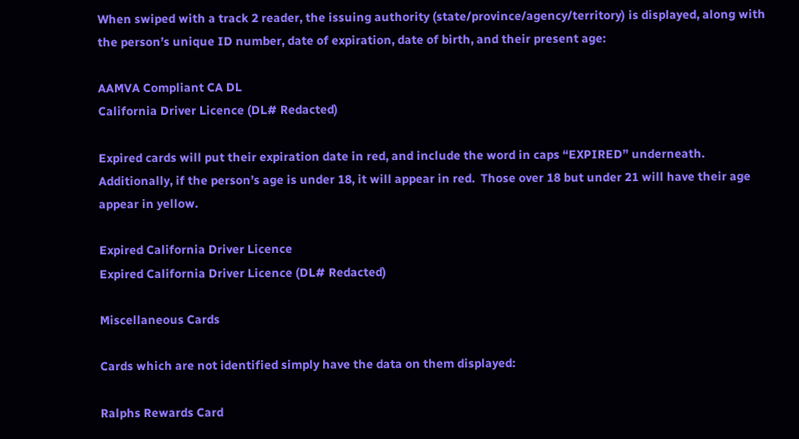When swiped with a track 2 reader, the issuing authority (state/province/agency/territory) is displayed, along with the person’s unique ID number, date of expiration, date of birth, and their present age:

AAMVA Compliant CA DL
California Driver Licence (DL# Redacted)

Expired cards will put their expiration date in red, and include the word in caps “EXPIRED” underneath.  Additionally, if the person’s age is under 18, it will appear in red.  Those over 18 but under 21 will have their age appear in yellow.

Expired California Driver Licence
Expired California Driver Licence (DL# Redacted)

Miscellaneous Cards

Cards which are not identified simply have the data on them displayed:

Ralphs Rewards Card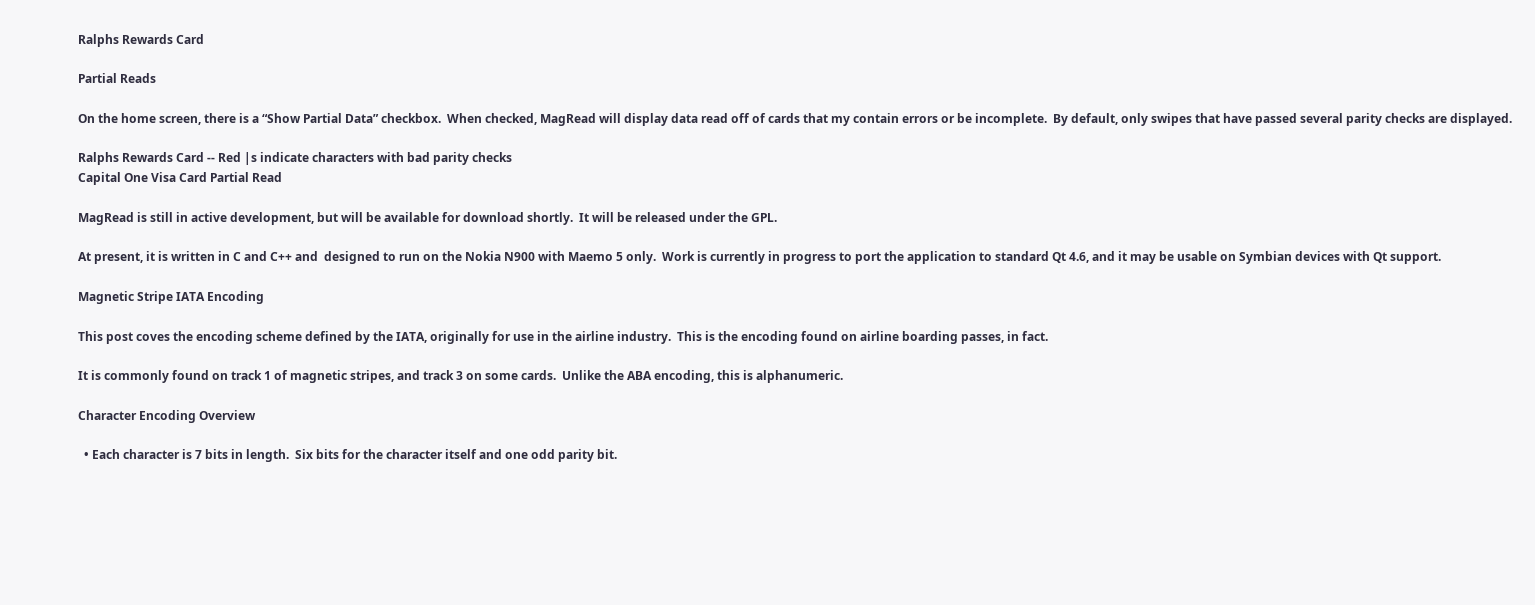Ralphs Rewards Card

Partial Reads

On the home screen, there is a “Show Partial Data” checkbox.  When checked, MagRead will display data read off of cards that my contain errors or be incomplete.  By default, only swipes that have passed several parity checks are displayed.

Ralphs Rewards Card -- Red |s indicate characters with bad parity checks
Capital One Visa Card Partial Read

MagRead is still in active development, but will be available for download shortly.  It will be released under the GPL.

At present, it is written in C and C++ and  designed to run on the Nokia N900 with Maemo 5 only.  Work is currently in progress to port the application to standard Qt 4.6, and it may be usable on Symbian devices with Qt support.

Magnetic Stripe IATA Encoding

This post coves the encoding scheme defined by the IATA, originally for use in the airline industry.  This is the encoding found on airline boarding passes, in fact.

It is commonly found on track 1 of magnetic stripes, and track 3 on some cards.  Unlike the ABA encoding, this is alphanumeric.

Character Encoding Overview

  • Each character is 7 bits in length.  Six bits for the character itself and one odd parity bit.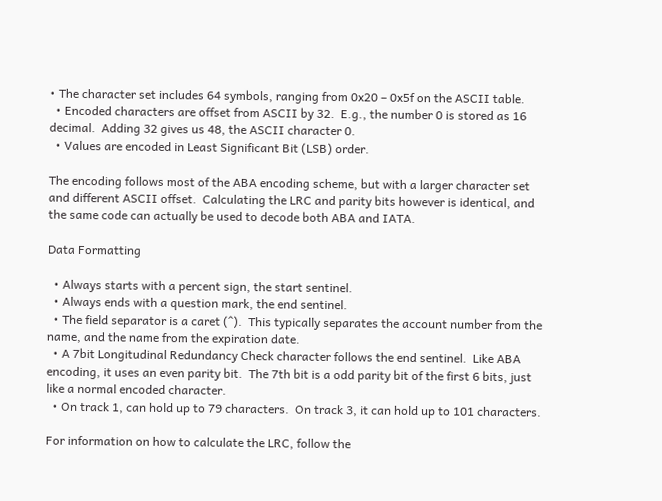• The character set includes 64 symbols, ranging from 0x20 – 0x5f on the ASCII table.
  • Encoded characters are offset from ASCII by 32.  E.g., the number 0 is stored as 16 decimal.  Adding 32 gives us 48, the ASCII character 0.
  • Values are encoded in Least Significant Bit (LSB) order.

The encoding follows most of the ABA encoding scheme, but with a larger character set and different ASCII offset.  Calculating the LRC and parity bits however is identical, and the same code can actually be used to decode both ABA and IATA.

Data Formatting

  • Always starts with a percent sign, the start sentinel.
  • Always ends with a question mark, the end sentinel.
  • The field separator is a caret (^).  This typically separates the account number from the name, and the name from the expiration date.
  • A 7bit Longitudinal Redundancy Check character follows the end sentinel.  Like ABA encoding, it uses an even parity bit.  The 7th bit is a odd parity bit of the first 6 bits, just like a normal encoded character.
  • On track 1, can hold up to 79 characters.  On track 3, it can hold up to 101 characters.

For information on how to calculate the LRC, follow the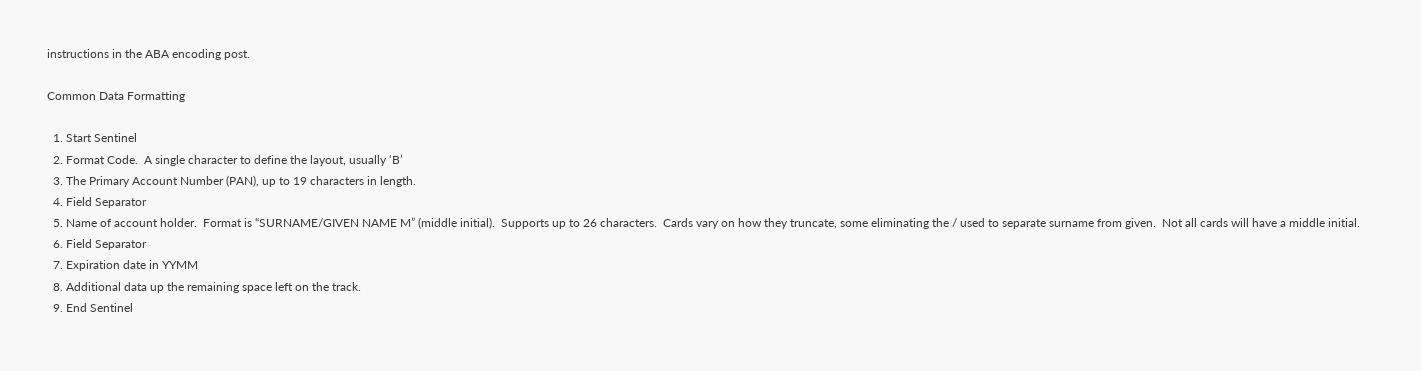instructions in the ABA encoding post.

Common Data Formatting

  1. Start Sentinel
  2. Format Code.  A single character to define the layout, usually ‘B’
  3. The Primary Account Number (PAN), up to 19 characters in length.
  4. Field Separator
  5. Name of account holder.  Format is “SURNAME/GIVEN NAME M” (middle initial).  Supports up to 26 characters.  Cards vary on how they truncate, some eliminating the / used to separate surname from given.  Not all cards will have a middle initial.
  6. Field Separator
  7. Expiration date in YYMM
  8. Additional data up the remaining space left on the track.
  9. End Sentinel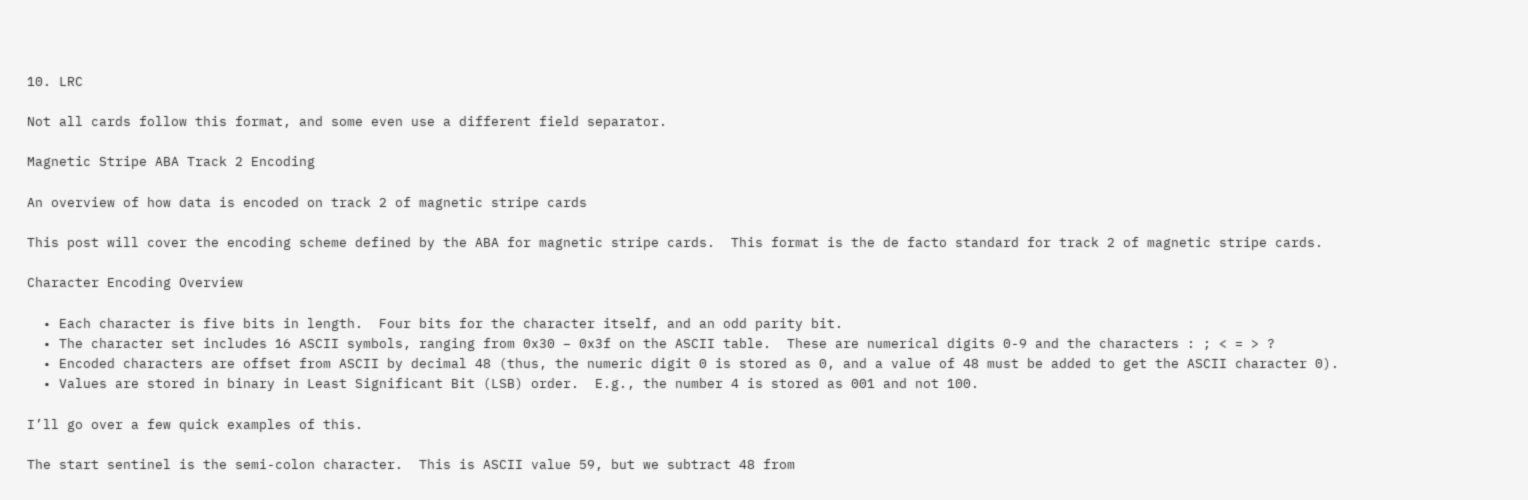10. LRC

Not all cards follow this format, and some even use a different field separator.

Magnetic Stripe ABA Track 2 Encoding

An overview of how data is encoded on track 2 of magnetic stripe cards

This post will cover the encoding scheme defined by the ABA for magnetic stripe cards.  This format is the de facto standard for track 2 of magnetic stripe cards.

Character Encoding Overview

  • Each character is five bits in length.  Four bits for the character itself, and an odd parity bit.
  • The character set includes 16 ASCII symbols, ranging from 0x30 – 0x3f on the ASCII table.  These are numerical digits 0-9 and the characters : ; < = > ?
  • Encoded characters are offset from ASCII by decimal 48 (thus, the numeric digit 0 is stored as 0, and a value of 48 must be added to get the ASCII character 0).
  • Values are stored in binary in Least Significant Bit (LSB) order.  E.g., the number 4 is stored as 001 and not 100.

I’ll go over a few quick examples of this.

The start sentinel is the semi-colon character.  This is ASCII value 59, but we subtract 48 from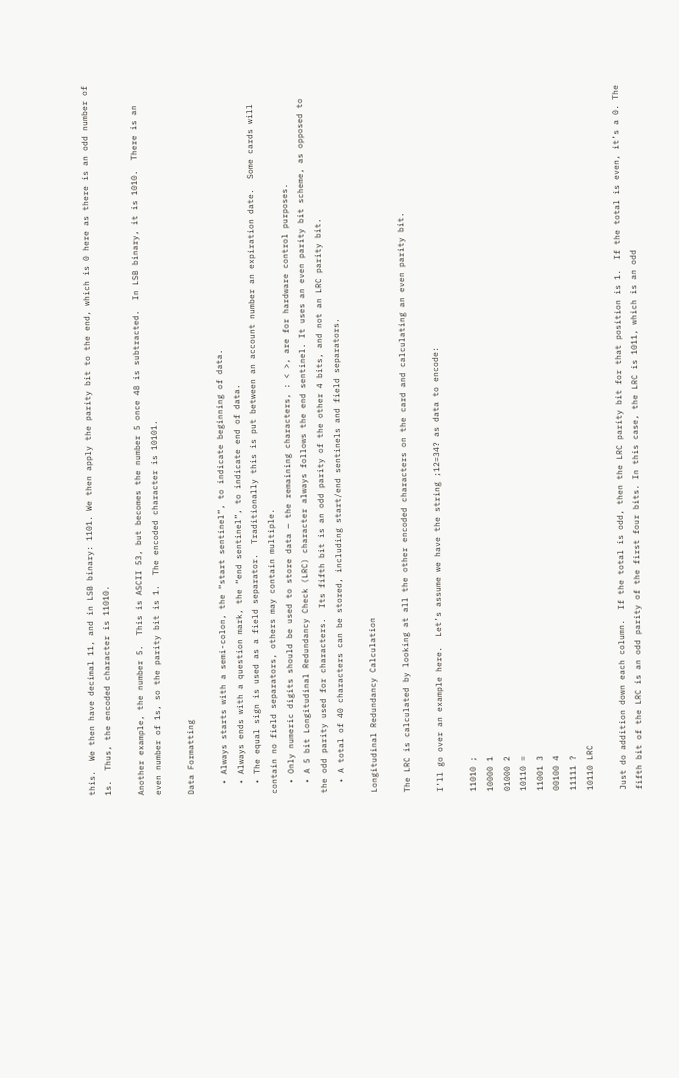this.  We then have decimal 11, and in LSB binary: 1101. We then apply the parity bit to the end, which is 0 here as there is an odd number of 1s.  Thus, the encoded character is 11010.

Another example, the number 5.  This is ASCII 53, but becomes the number 5 once 48 is subtracted.  In LSB binary, it is 1010.  There is an even number of 1s, so the parity bit is 1.  The encoded character is 10101.

Data Formatting

  • Always starts with a semi-colon, the “start sentinel”, to indicate beginning of data.
  • Always ends with a question mark, the “end sentinel”, to indicate end of data.
  • The equal sign is used as a field separator.  Traditionally this is put between an account number an expiration date.  Some cards will contain no field separators, others may contain multiple.
  • Only numeric digits should be used to store data — the remaining characters, : < >, are for hardware control purposes.
  • A 5 bit Longitudinal Redundancy Check (LRC) character always follows the end sentinel. It uses an even parity bit scheme, as opposed to the odd parity used for characters.  Its fifth bit is an odd parity of the other 4 bits, and not an LRC parity bit.
  • A total of 40 characters can be stored, including start/end sentinels and field separators.

Longitudinal Redundancy Calculation

The LRC is calculated by looking at all the other encoded characters on the card and calculating an even parity bit.

I’ll go over an example here.  Let’s assume we have the string ;12=34? as data to encode:

11010 ;
10000 1
01000 2
10110 =
11001 3
00100 4
11111 ?
10110 LRC

Just do addition down each column.  If the total is odd, then the LRC parity bit for that position is 1.  If the total is even, it’s a 0. The fifth bit of the LRC is an odd parity of the first four bits. In this case, the LRC is 1011, which is an odd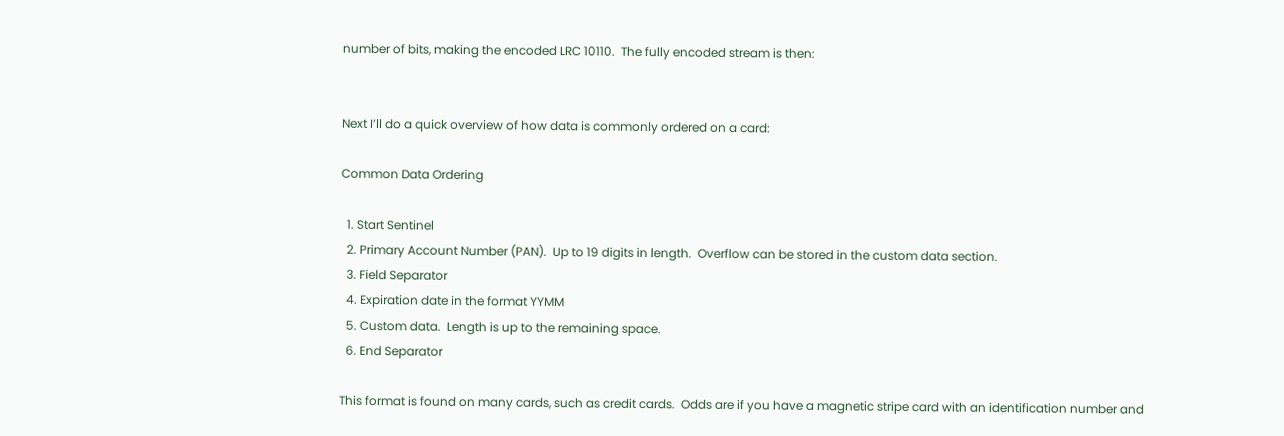number of bits, making the encoded LRC 10110.  The fully encoded stream is then:


Next I’ll do a quick overview of how data is commonly ordered on a card:

Common Data Ordering

  1. Start Sentinel
  2. Primary Account Number (PAN).  Up to 19 digits in length.  Overflow can be stored in the custom data section.
  3. Field Separator
  4. Expiration date in the format YYMM
  5. Custom data.  Length is up to the remaining space.
  6. End Separator

This format is found on many cards, such as credit cards.  Odds are if you have a magnetic stripe card with an identification number and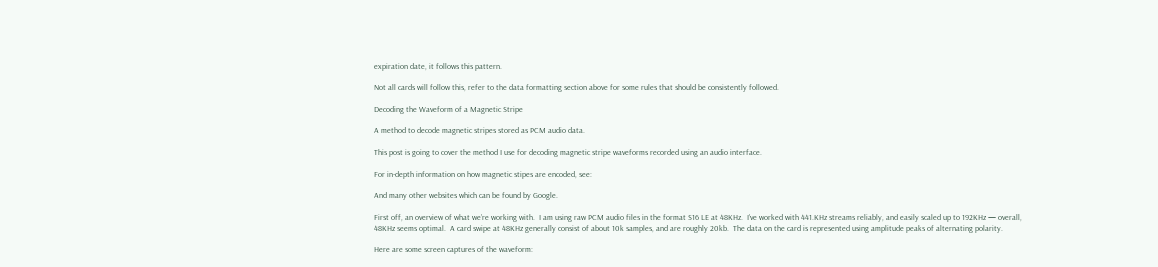expiration date, it follows this pattern.

Not all cards will follow this, refer to the data formatting section above for some rules that should be consistently followed.

Decoding the Waveform of a Magnetic Stripe

A method to decode magnetic stripes stored as PCM audio data.

This post is going to cover the method I use for decoding magnetic stripe waveforms recorded using an audio interface.

For in-depth information on how magnetic stipes are encoded, see:

And many other websites which can be found by Google.

First off, an overview of what we’re working with.  I am using raw PCM audio files in the format S16 LE at 48KHz.  I’ve worked with 441.KHz streams reliably, and easily scaled up to 192KHz — overall, 48KHz seems optimal.  A card swipe at 48KHz generally consist of about 10k samples, and are roughly 20kb.  The data on the card is represented using amplitude peaks of alternating polarity.

Here are some screen captures of the waveform: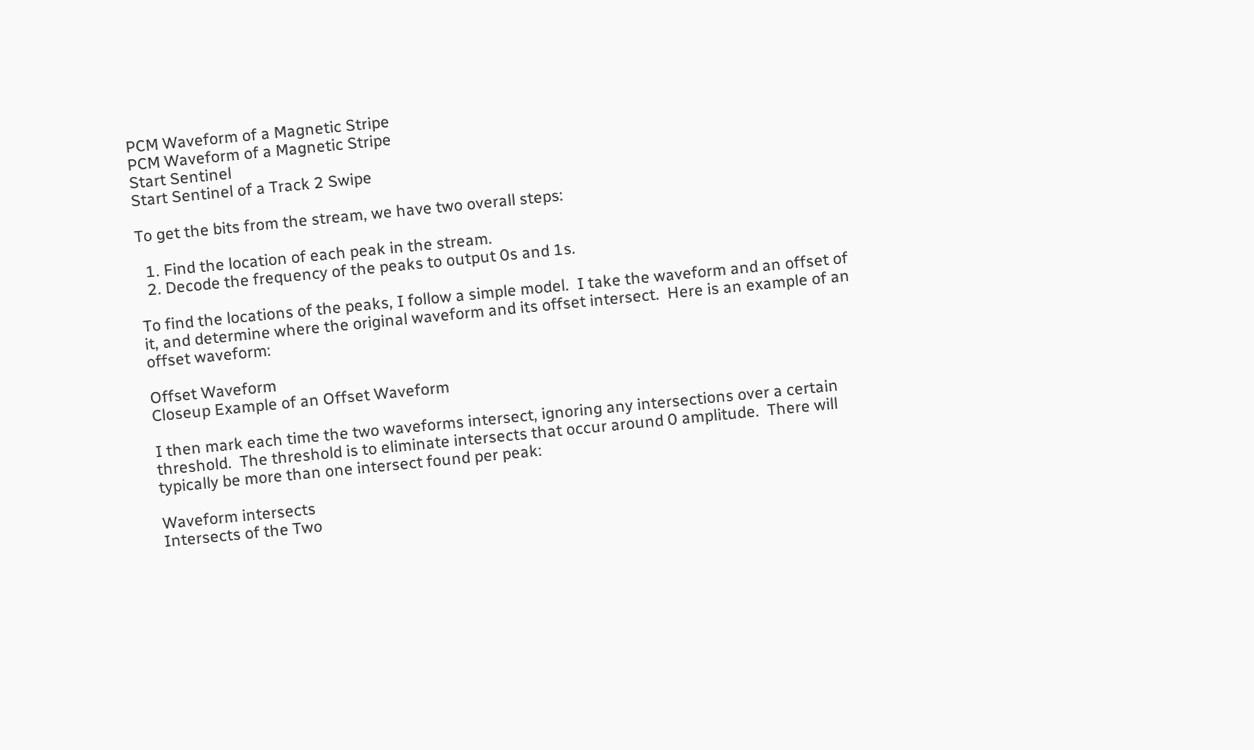PCM Waveform of a Magnetic Stripe
PCM Waveform of a Magnetic Stripe
Start Sentinel
Start Sentinel of a Track 2 Swipe

To get the bits from the stream, we have two overall steps:

  1. Find the location of each peak in the stream.
  2. Decode the frequency of the peaks to output 0s and 1s.

To find the locations of the peaks, I follow a simple model.  I take the waveform and an offset of it, and determine where the original waveform and its offset intersect.  Here is an example of an offset waveform:

Offset Waveform
Closeup Example of an Offset Waveform

I then mark each time the two waveforms intersect, ignoring any intersections over a certain threshold.  The threshold is to eliminate intersects that occur around 0 amplitude.  There will typically be more than one intersect found per peak:

Waveform intersects
Intersects of the Two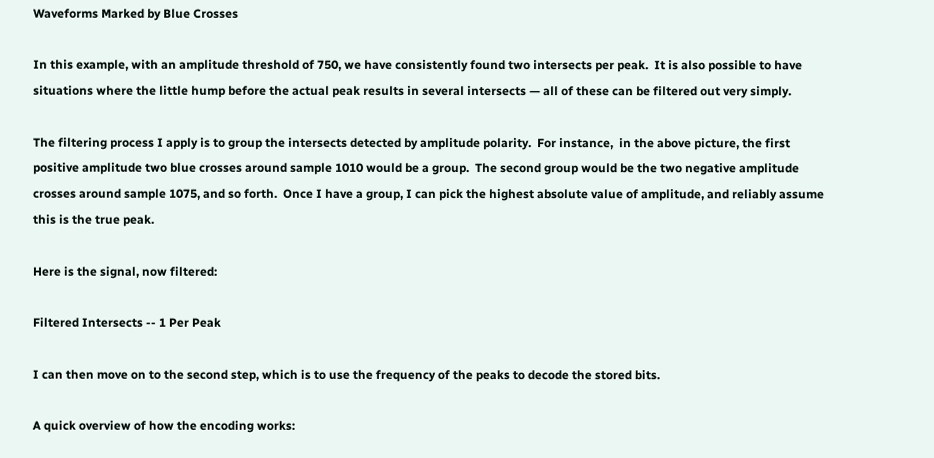Waveforms Marked by Blue Crosses

In this example, with an amplitude threshold of 750, we have consistently found two intersects per peak.  It is also possible to have situations where the little hump before the actual peak results in several intersects — all of these can be filtered out very simply.

The filtering process I apply is to group the intersects detected by amplitude polarity.  For instance,  in the above picture, the first positive amplitude two blue crosses around sample 1010 would be a group.  The second group would be the two negative amplitude crosses around sample 1075, and so forth.  Once I have a group, I can pick the highest absolute value of amplitude, and reliably assume this is the true peak.

Here is the signal, now filtered:

Filtered Intersects -- 1 Per Peak

I can then move on to the second step, which is to use the frequency of the peaks to decode the stored bits.

A quick overview of how the encoding works: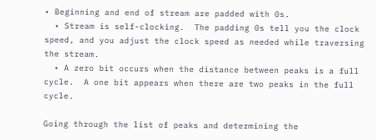• Beginning and end of stream are padded with 0s.
  • Stream is self-clocking.  The padding 0s tell you the clock speed, and you adjust the clock speed as needed while traversing the stream.
  • A zero bit occurs when the distance between peaks is a full cycle.  A one bit appears when there are two peaks in the full cycle.

Going through the list of peaks and determining the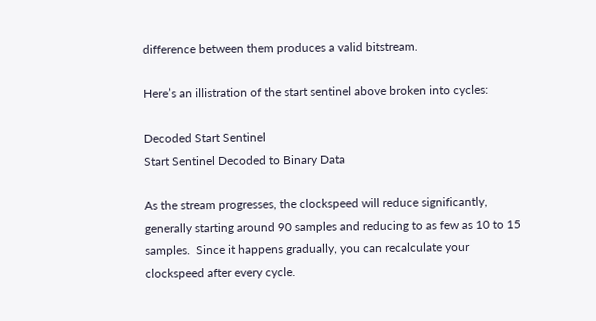difference between them produces a valid bitstream.

Here’s an illistration of the start sentinel above broken into cycles:

Decoded Start Sentinel
Start Sentinel Decoded to Binary Data

As the stream progresses, the clockspeed will reduce significantly, generally starting around 90 samples and reducing to as few as 10 to 15 samples.  Since it happens gradually, you can recalculate your clockspeed after every cycle.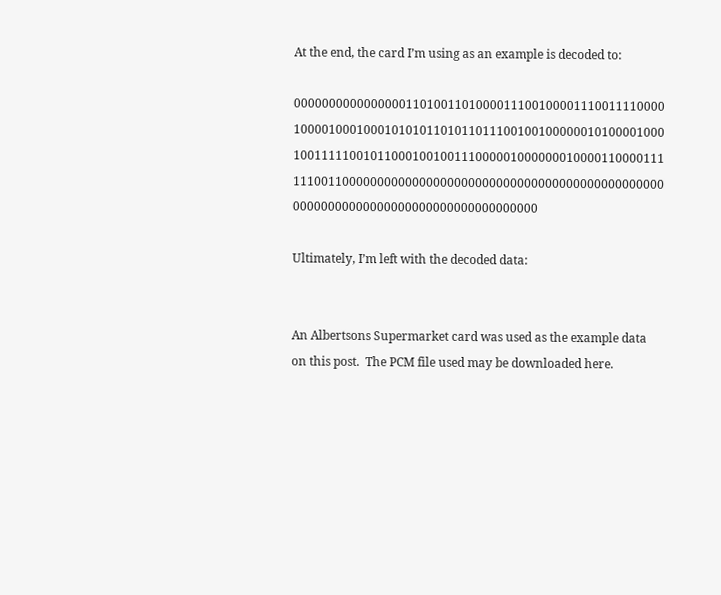At the end, the card I’m using as an example is decoded to:

00000000000000001101001101000011100100001110011110000 10000100010001010101101011011100100100000010100001000 10011111001011000100100111000001000000010000110000111 11100110000000000000000000000000000000000000000000000 00000000000000000000000000000000000

Ultimately, I’m left with the decoded data:


An Albertsons Supermarket card was used as the example data on this post.  The PCM file used may be downloaded here.